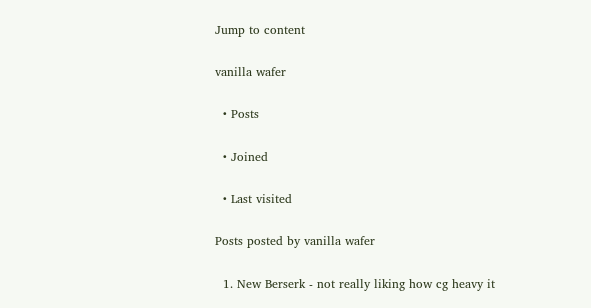Jump to content

vanilla wafer

  • Posts

  • Joined

  • Last visited

Posts posted by vanilla wafer

  1. New Berserk - not really liking how cg heavy it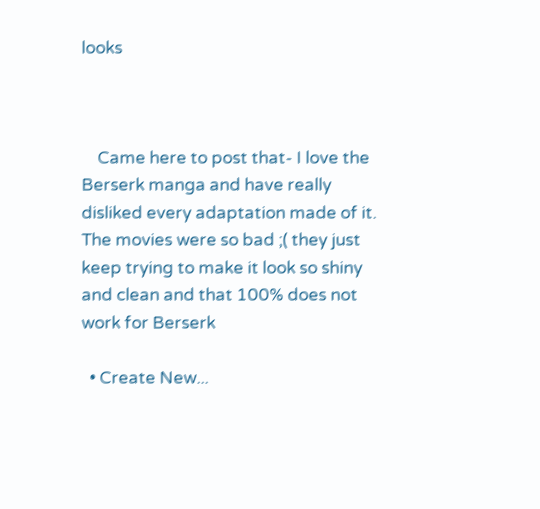looks



    Came here to post that- I love the Berserk manga and have really disliked every adaptation made of it. The movies were so bad ;( they just keep trying to make it look so shiny and clean and that 100% does not work for Berserk

  • Create New...